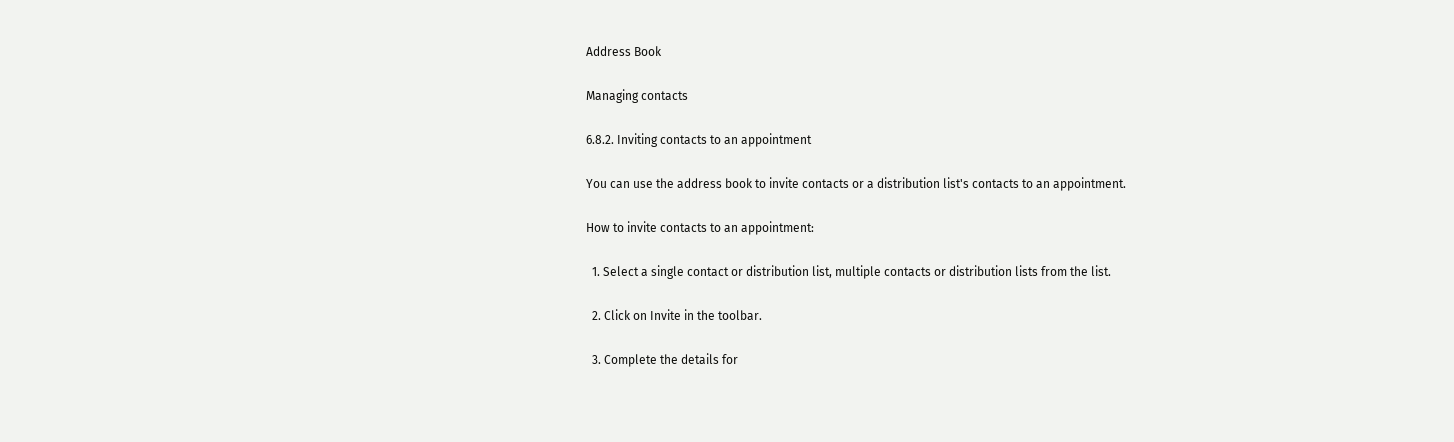Address Book

Managing contacts

6.8.2. Inviting contacts to an appointment

You can use the address book to invite contacts or a distribution list's contacts to an appointment.

How to invite contacts to an appointment:

  1. Select a single contact or distribution list, multiple contacts or distribution lists from the list.

  2. Click on Invite in the toolbar.

  3. Complete the details for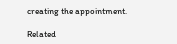creating the appointment.

Related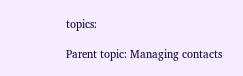topics:

Parent topic: Managing contacts